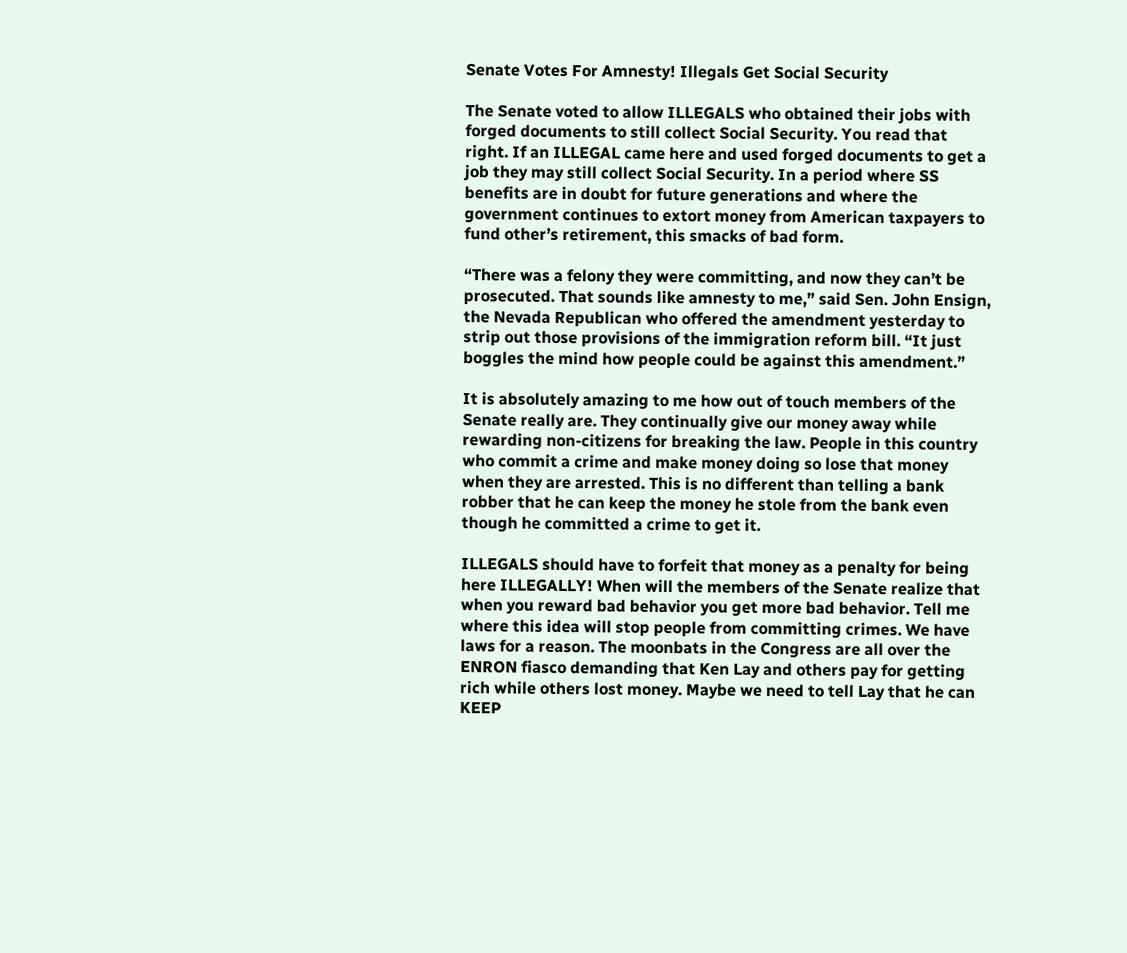Senate Votes For Amnesty! Illegals Get Social Security

The Senate voted to allow ILLEGALS who obtained their jobs with forged documents to still collect Social Security. You read that right. If an ILLEGAL came here and used forged documents to get a job they may still collect Social Security. In a period where SS benefits are in doubt for future generations and where the government continues to extort money from American taxpayers to fund other’s retirement, this smacks of bad form.

“There was a felony they were committing, and now they can’t be prosecuted. That sounds like amnesty to me,” said Sen. John Ensign, the Nevada Republican who offered the amendment yesterday to strip out those provisions of the immigration reform bill. “It just boggles the mind how people could be against this amendment.”

It is absolutely amazing to me how out of touch members of the Senate really are. They continually give our money away while rewarding non-citizens for breaking the law. People in this country who commit a crime and make money doing so lose that money when they are arrested. This is no different than telling a bank robber that he can keep the money he stole from the bank even though he committed a crime to get it.

ILLEGALS should have to forfeit that money as a penalty for being here ILLEGALLY! When will the members of the Senate realize that when you reward bad behavior you get more bad behavior. Tell me where this idea will stop people from committing crimes. We have laws for a reason. The moonbats in the Congress are all over the ENRON fiasco demanding that Ken Lay and others pay for getting rich while others lost money. Maybe we need to tell Lay that he can KEEP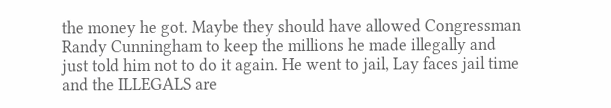the money he got. Maybe they should have allowed Congressman Randy Cunningham to keep the millions he made illegally and just told him not to do it again. He went to jail, Lay faces jail time and the ILLEGALS are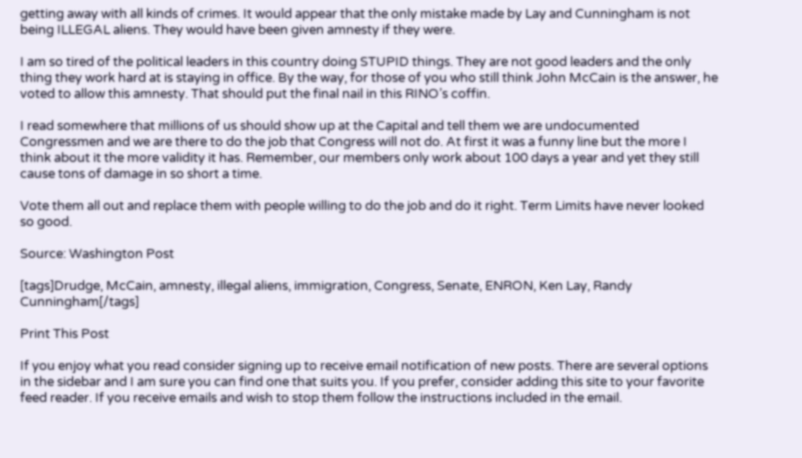getting away with all kinds of crimes. It would appear that the only mistake made by Lay and Cunningham is not being ILLEGAL aliens. They would have been given amnesty if they were.

I am so tired of the political leaders in this country doing STUPID things. They are not good leaders and the only thing they work hard at is staying in office. By the way, for those of you who still think John McCain is the answer, he voted to allow this amnesty. That should put the final nail in this RINO’s coffin.

I read somewhere that millions of us should show up at the Capital and tell them we are undocumented Congressmen and we are there to do the job that Congress will not do. At first it was a funny line but the more I think about it the more validity it has. Remember, our members only work about 100 days a year and yet they still cause tons of damage in so short a time.

Vote them all out and replace them with people willing to do the job and do it right. Term Limits have never looked so good.

Source: Washington Post

[tags]Drudge, McCain, amnesty, illegal aliens, immigration, Congress, Senate, ENRON, Ken Lay, Randy Cunningham[/tags]

Print This Post

If you enjoy what you read consider signing up to receive email notification of new posts. There are several options in the sidebar and I am sure you can find one that suits you. If you prefer, consider adding this site to your favorite feed reader. If you receive emails and wish to stop them follow the instructions included in the email.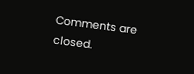Comments are closed.